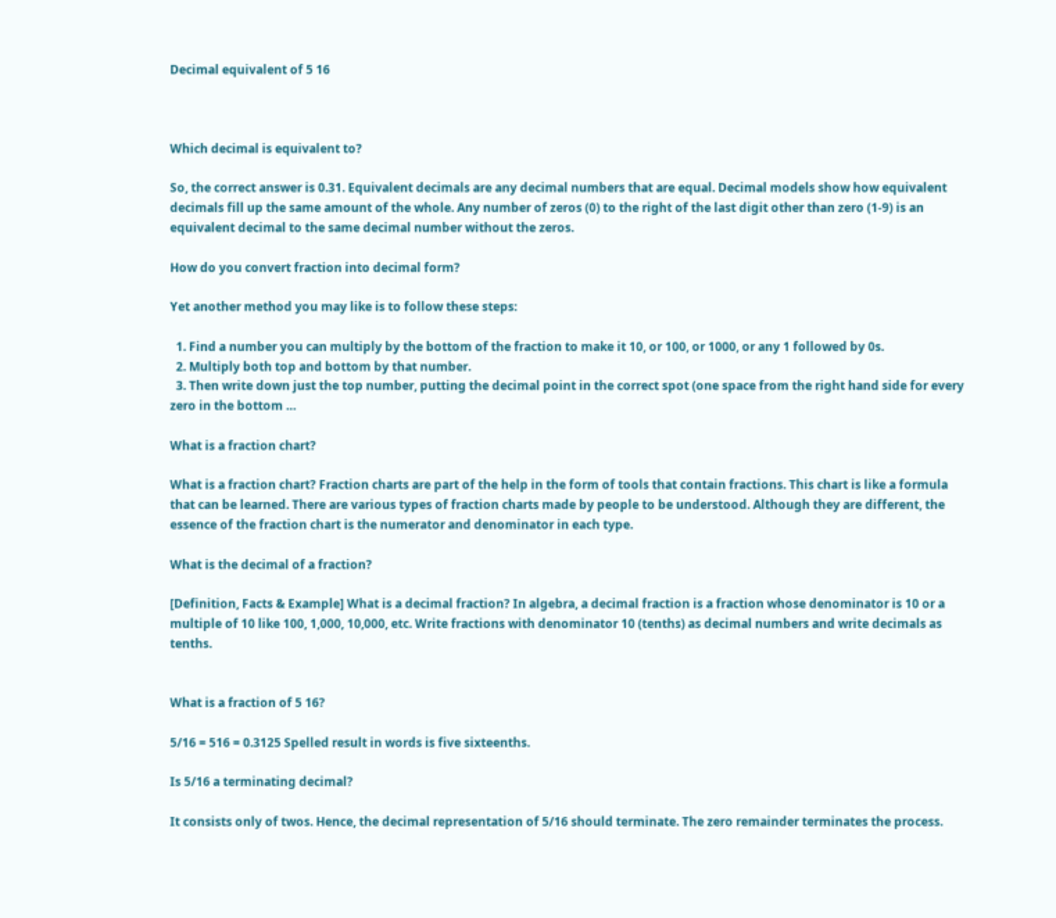Decimal equivalent of 5 16



Which decimal is equivalent to?

So, the correct answer is 0.31. Equivalent decimals are any decimal numbers that are equal. Decimal models show how equivalent decimals fill up the same amount of the whole. Any number of zeros (0) to the right of the last digit other than zero (1-9) is an equivalent decimal to the same decimal number without the zeros.

How do you convert fraction into decimal form?

Yet another method you may like is to follow these steps:

  1. Find a number you can multiply by the bottom of the fraction to make it 10, or 100, or 1000, or any 1 followed by 0s.
  2. Multiply both top and bottom by that number.
  3. Then write down just the top number, putting the decimal point in the correct spot (one space from the right hand side for every zero in the bottom …

What is a fraction chart?

What is a fraction chart? Fraction charts are part of the help in the form of tools that contain fractions. This chart is like a formula that can be learned. There are various types of fraction charts made by people to be understood. Although they are different, the essence of the fraction chart is the numerator and denominator in each type.

What is the decimal of a fraction?

[Definition, Facts & Example] What is a decimal fraction? In algebra, a decimal fraction is a fraction whose denominator is 10 or a multiple of 10 like 100, 1,000, 10,000, etc. Write fractions with denominator 10 (tenths) as decimal numbers and write decimals as tenths.


What is a fraction of 5 16?

5/16 = 516 = 0.3125 Spelled result in words is five sixteenths.

Is 5/16 a terminating decimal?

It consists only of twos. Hence, the decimal representation of 5/16 should terminate. The zero remainder terminates the process.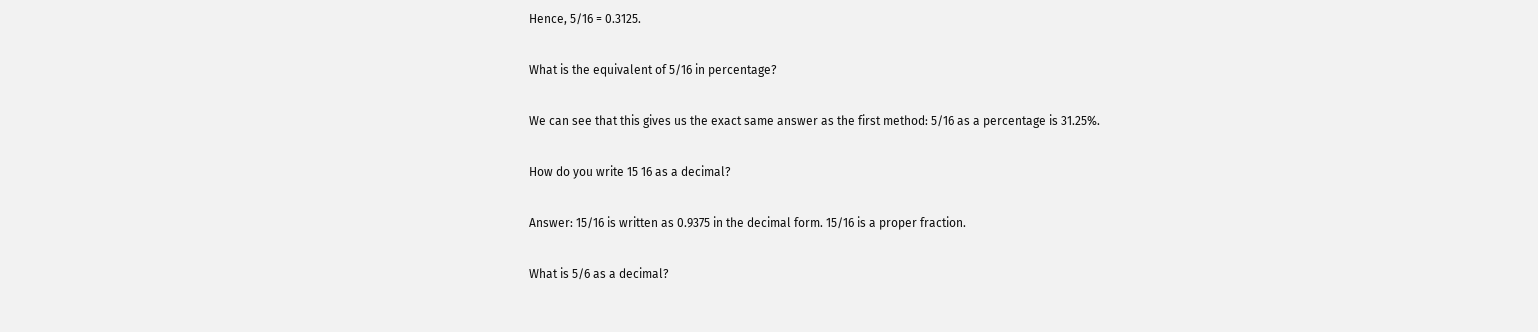Hence, 5/16 = 0.3125.

What is the equivalent of 5/16 in percentage?

We can see that this gives us the exact same answer as the first method: 5/16 as a percentage is 31.25%.

How do you write 15 16 as a decimal?

Answer: 15/16 is written as 0.9375 in the decimal form. 15/16 is a proper fraction.

What is 5/6 as a decimal?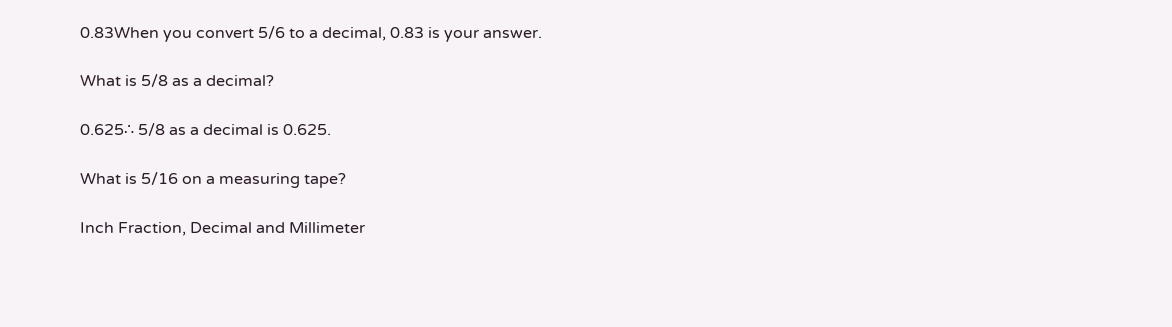0.83When you convert 5/6 to a decimal, 0.83 is your answer.

What is 5/8 as a decimal?

0.625∴ 5/8 as a decimal is 0.625.

What is 5/16 on a measuring tape?

Inch Fraction, Decimal and Millimeter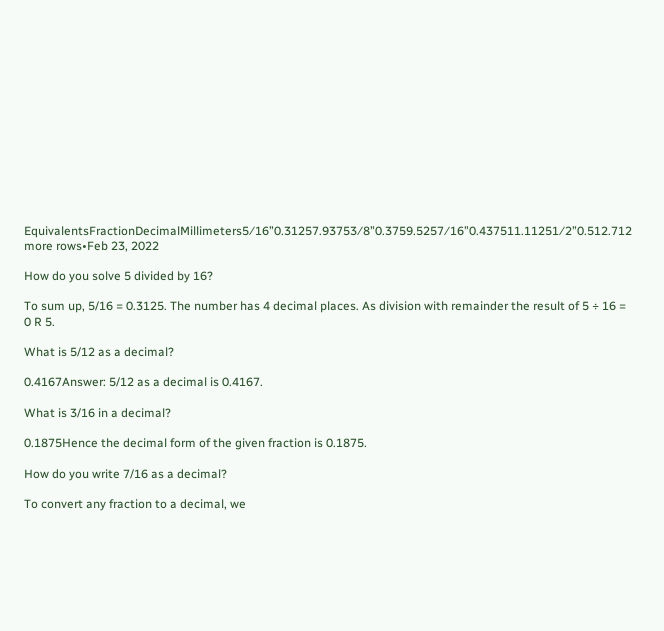EquivalentsFractionDecimalMillimeters5⁄16”0.31257.93753⁄8”0.3759.5257⁄16”0.437511.11251⁄2”0.512.712 more rows•Feb 23, 2022

How do you solve 5 divided by 16?

To sum up, 5/16 = 0.3125. The number has 4 decimal places. As division with remainder the result of 5 ÷ 16 = 0 R 5.

What is 5/12 as a decimal?

0.4167Answer: 5/12 as a decimal is 0.4167.

What is 3/16 in a decimal?

0.1875Hence the decimal form of the given fraction is 0.1875.

How do you write 7/16 as a decimal?

To convert any fraction to a decimal, we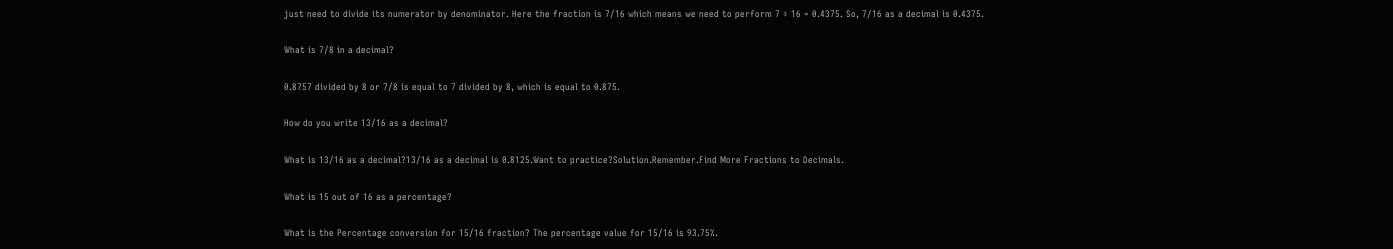just need to divide its numerator by denominator. Here the fraction is 7/16 which means we need to perform 7 ÷ 16 = 0.4375. So, 7/16 as a decimal is 0.4375.

What is 7/8 in a decimal?

0.8757 divided by 8 or 7/8 is equal to 7 divided by 8, which is equal to 0.875.

How do you write 13/16 as a decimal?

What is 13/16 as a decimal?13/16 as a decimal is 0.8125.Want to practice?Solution.Remember.Find More Fractions to Decimals.

What is 15 out of 16 as a percentage?

What is the Percentage conversion for 15/16 fraction? The percentage value for 15/16 is 93.75%.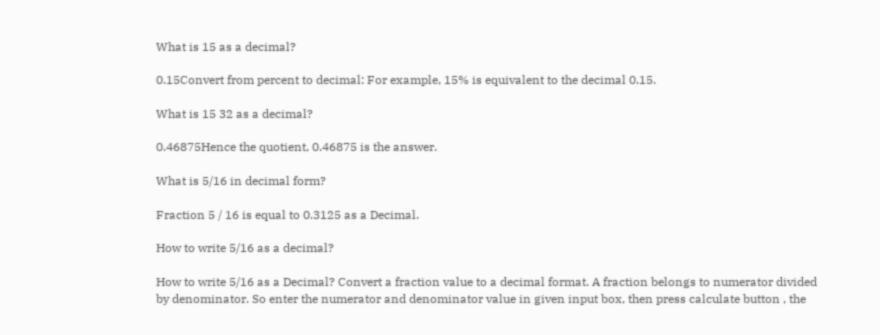What is 15 as a decimal?

0.15Convert from percent to decimal: For example, 15% is equivalent to the decimal 0.15.

What is 15 32 as a decimal?

0.46875Hence the quotient, 0.46875 is the answer.

What is 5/16 in decimal form?

Fraction 5 / 16 is equal to 0.3125 as a Decimal.

How to write 5/16 as a decimal?

How to write 5/16 as a Decimal? Convert a fraction value to a decimal format. A fraction belongs to numerator divided by denominator. So enter the numerator and denominator value in given input box, then press calculate button , the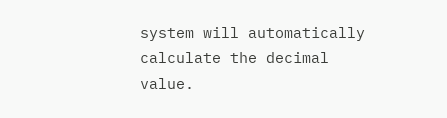system will automatically calculate the decimal value.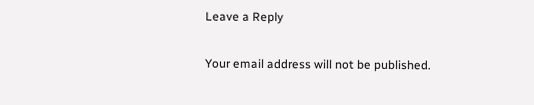Leave a Reply

Your email address will not be published.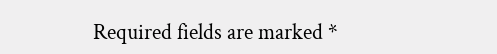Required fields are marked *